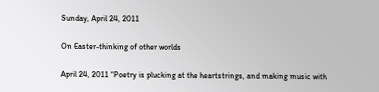Sunday, April 24, 2011

On Easter-thinking of other worlds

April 24, 2011 “Poetry is plucking at the heartstrings, and making music with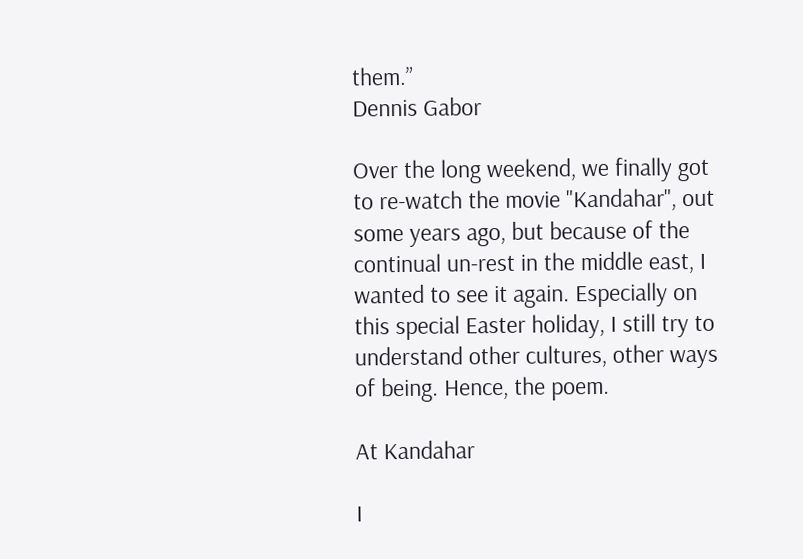them.”
Dennis Gabor

Over the long weekend, we finally got to re-watch the movie "Kandahar", out some years ago, but because of the continual un-rest in the middle east, I wanted to see it again. Especially on this special Easter holiday, I still try to understand other cultures, other ways of being. Hence, the poem.

At Kandahar

I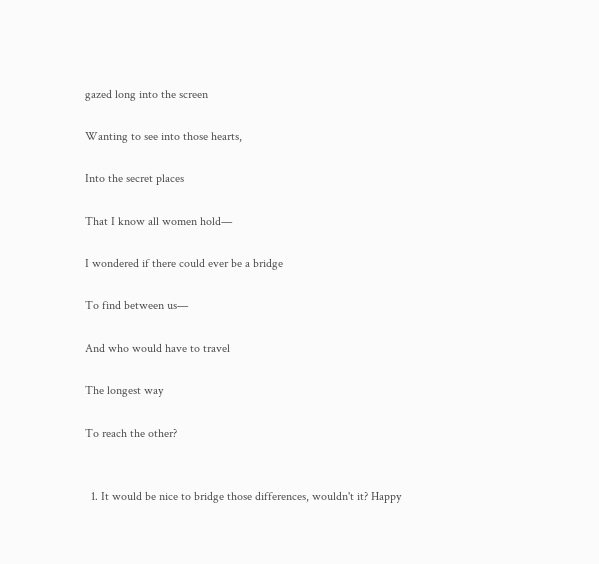gazed long into the screen

Wanting to see into those hearts,

Into the secret places

That I know all women hold—

I wondered if there could ever be a bridge

To find between us—

And who would have to travel

The longest way

To reach the other?


  1. It would be nice to bridge those differences, wouldn't it? Happy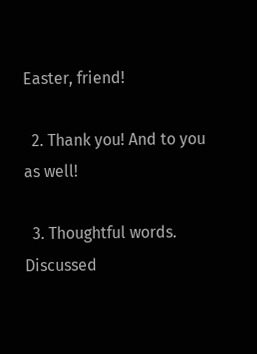Easter, friend!

  2. Thank you! And to you as well!

  3. Thoughtful words. Discussed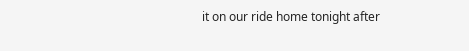it on our ride home tonight after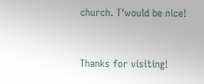church. T'would be nice!


Thanks for visiting!